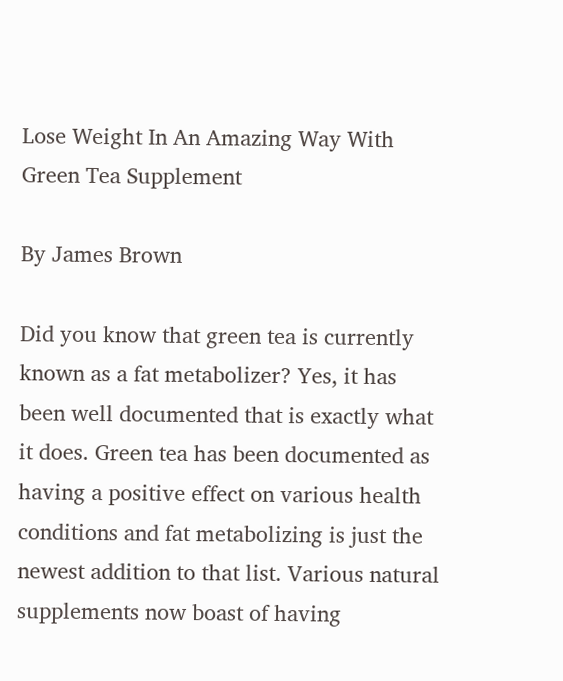Lose Weight In An Amazing Way With Green Tea Supplement

By James Brown

Did you know that green tea is currently known as a fat metabolizer? Yes, it has been well documented that is exactly what it does. Green tea has been documented as having a positive effect on various health conditions and fat metabolizing is just the newest addition to that list. Various natural supplements now boast of having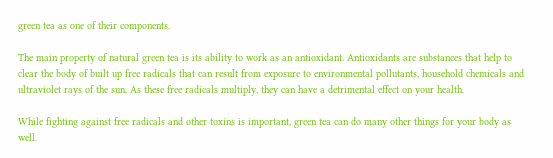green tea as one of their components.

The main property of natural green tea is its ability to work as an antioxidant. Antioxidants are substances that help to clear the body of built up free radicals that can result from exposure to environmental pollutants, household chemicals and ultraviolet rays of the sun. As these free radicals multiply, they can have a detrimental effect on your health.

While fighting against free radicals and other toxins is important, green tea can do many other things for your body as well.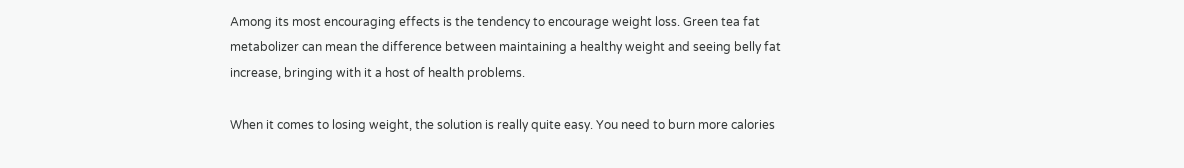Among its most encouraging effects is the tendency to encourage weight loss. Green tea fat metabolizer can mean the difference between maintaining a healthy weight and seeing belly fat increase, bringing with it a host of health problems.

When it comes to losing weight, the solution is really quite easy. You need to burn more calories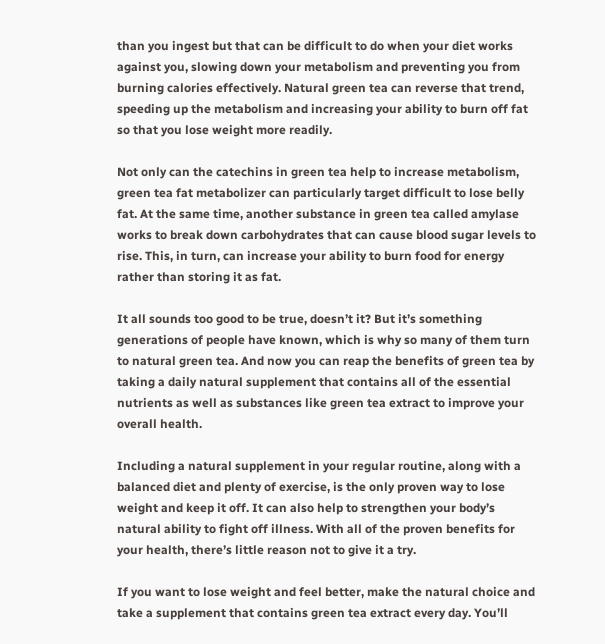than you ingest but that can be difficult to do when your diet works against you, slowing down your metabolism and preventing you from burning calories effectively. Natural green tea can reverse that trend, speeding up the metabolism and increasing your ability to burn off fat so that you lose weight more readily.

Not only can the catechins in green tea help to increase metabolism, green tea fat metabolizer can particularly target difficult to lose belly fat. At the same time, another substance in green tea called amylase works to break down carbohydrates that can cause blood sugar levels to rise. This, in turn, can increase your ability to burn food for energy rather than storing it as fat.

It all sounds too good to be true, doesn’t it? But it’s something generations of people have known, which is why so many of them turn to natural green tea. And now you can reap the benefits of green tea by taking a daily natural supplement that contains all of the essential nutrients as well as substances like green tea extract to improve your overall health.

Including a natural supplement in your regular routine, along with a balanced diet and plenty of exercise, is the only proven way to lose weight and keep it off. It can also help to strengthen your body’s natural ability to fight off illness. With all of the proven benefits for your health, there’s little reason not to give it a try.

If you want to lose weight and feel better, make the natural choice and take a supplement that contains green tea extract every day. You’ll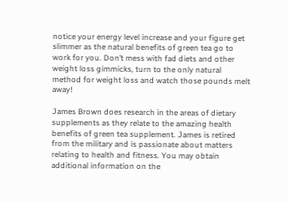notice your energy level increase and your figure get slimmer as the natural benefits of green tea go to work for you. Don’t mess with fad diets and other weight loss gimmicks, turn to the only natural method for weight loss and watch those pounds melt away!

James Brown does research in the areas of dietary supplements as they relate to the amazing health benefits of green tea supplement. James is retired from the military and is passionate about matters relating to health and fitness. You may obtain additional information on the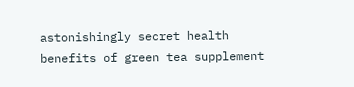astonishingly secret health benefits of green tea supplement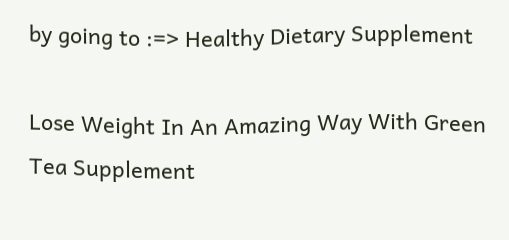by going to :=> Healthy Dietary Supplement

Lose Weight In An Amazing Way With Green Tea Supplement